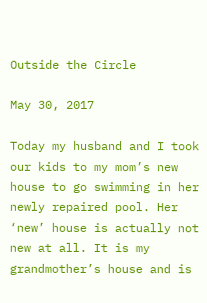Outside the Circle

May 30, 2017

Today my husband and I took our kids to my mom’s new house to go swimming in her newly repaired pool. Her ‘new’ house is actually not new at all. It is my grandmother’s house and is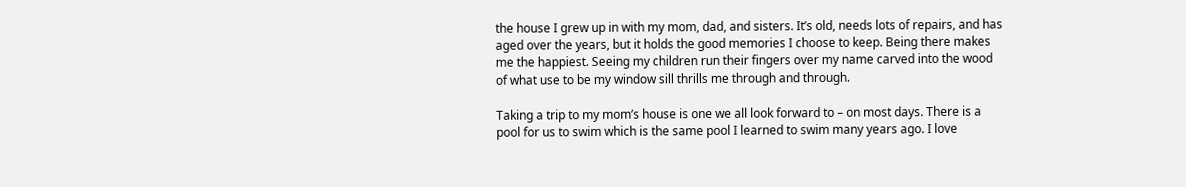the house I grew up in with my mom, dad, and sisters. It’s old, needs lots of repairs, and has aged over the years, but it holds the good memories I choose to keep. Being there makes me the happiest. Seeing my children run their fingers over my name carved into the wood of what use to be my window sill thrills me through and through.

Taking a trip to my mom’s house is one we all look forward to – on most days. There is a pool for us to swim which is the same pool I learned to swim many years ago. I love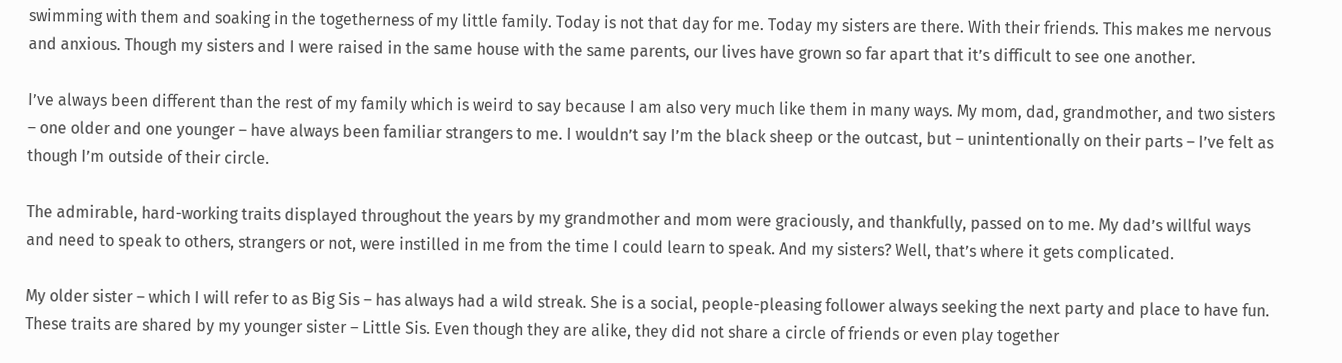swimming with them and soaking in the togetherness of my little family. Today is not that day for me. Today my sisters are there. With their friends. This makes me nervous and anxious. Though my sisters and I were raised in the same house with the same parents, our lives have grown so far apart that it’s difficult to see one another.

I’ve always been different than the rest of my family which is weird to say because I am also very much like them in many ways. My mom, dad, grandmother, and two sisters – one older and one younger – have always been familiar strangers to me. I wouldn’t say I’m the black sheep or the outcast, but – unintentionally on their parts – I’ve felt as though I’m outside of their circle.

The admirable, hard-working traits displayed throughout the years by my grandmother and mom were graciously, and thankfully, passed on to me. My dad’s willful ways and need to speak to others, strangers or not, were instilled in me from the time I could learn to speak. And my sisters? Well, that’s where it gets complicated.

My older sister – which I will refer to as Big Sis – has always had a wild streak. She is a social, people-pleasing follower always seeking the next party and place to have fun. These traits are shared by my younger sister – Little Sis. Even though they are alike, they did not share a circle of friends or even play together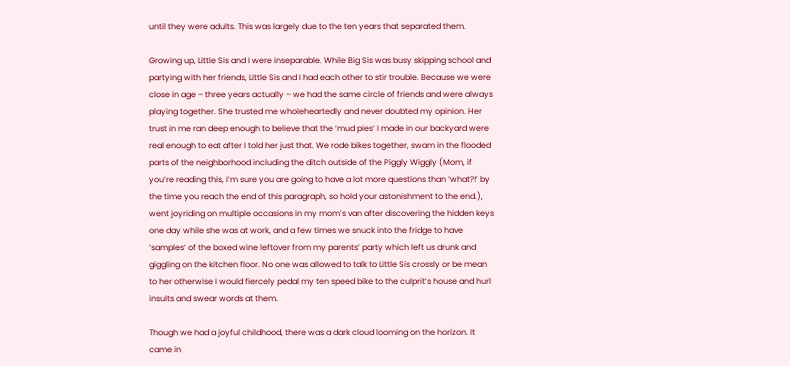until they were adults. This was largely due to the ten years that separated them.

Growing up, Little Sis and I were inseparable. While Big Sis was busy skipping school and partying with her friends, Little Sis and I had each other to stir trouble. Because we were close in age – three years actually – we had the same circle of friends and were always playing together. She trusted me wholeheartedly and never doubted my opinion. Her trust in me ran deep enough to believe that the ‘mud pies’ I made in our backyard were real enough to eat after I told her just that. We rode bikes together, swam in the flooded parts of the neighborhood including the ditch outside of the Piggly Wiggly (Mom, if you’re reading this, I’m sure you are going to have a lot more questions than ‘what?!’ by the time you reach the end of this paragraph, so hold your astonishment to the end.), went joyriding on multiple occasions in my mom’s van after discovering the hidden keys one day while she was at work, and a few times we snuck into the fridge to have ‘samples’ of the boxed wine leftover from my parents’ party which left us drunk and giggling on the kitchen floor. No one was allowed to talk to Little Sis crossly or be mean to her otherwise I would fiercely pedal my ten speed bike to the culprit’s house and hurl insults and swear words at them.

Though we had a joyful childhood, there was a dark cloud looming on the horizon. It came in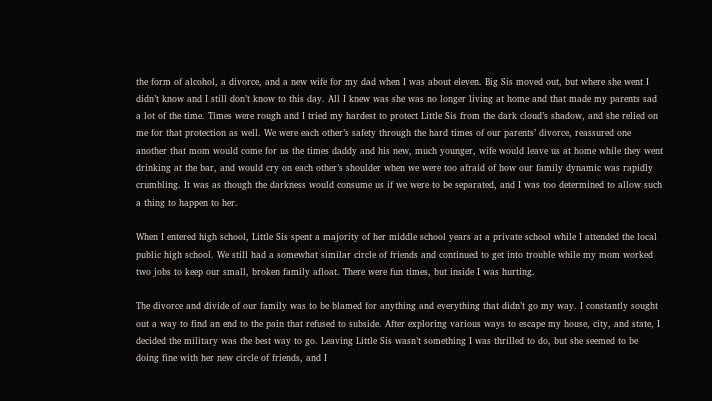the form of alcohol, a divorce, and a new wife for my dad when I was about eleven. Big Sis moved out, but where she went I didn’t know and I still don’t know to this day. All I knew was she was no longer living at home and that made my parents sad a lot of the time. Times were rough and I tried my hardest to protect Little Sis from the dark cloud’s shadow, and she relied on me for that protection as well. We were each other’s safety through the hard times of our parents’ divorce, reassured one another that mom would come for us the times daddy and his new, much younger, wife would leave us at home while they went drinking at the bar, and would cry on each other’s shoulder when we were too afraid of how our family dynamic was rapidly crumbling. It was as though the darkness would consume us if we were to be separated, and I was too determined to allow such a thing to happen to her.

When I entered high school, Little Sis spent a majority of her middle school years at a private school while I attended the local public high school. We still had a somewhat similar circle of friends and continued to get into trouble while my mom worked two jobs to keep our small, broken family afloat. There were fun times, but inside I was hurting.

The divorce and divide of our family was to be blamed for anything and everything that didn’t go my way. I constantly sought out a way to find an end to the pain that refused to subside. After exploring various ways to escape my house, city, and state, I decided the military was the best way to go. Leaving Little Sis wasn’t something I was thrilled to do, but she seemed to be doing fine with her new circle of friends, and I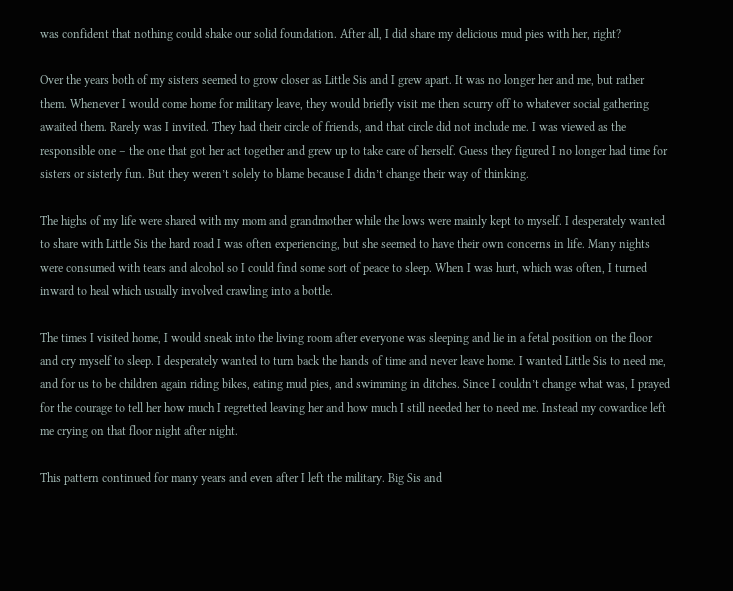was confident that nothing could shake our solid foundation. After all, I did share my delicious mud pies with her, right?

Over the years both of my sisters seemed to grow closer as Little Sis and I grew apart. It was no longer her and me, but rather them. Whenever I would come home for military leave, they would briefly visit me then scurry off to whatever social gathering awaited them. Rarely was I invited. They had their circle of friends, and that circle did not include me. I was viewed as the responsible one – the one that got her act together and grew up to take care of herself. Guess they figured I no longer had time for sisters or sisterly fun. But they weren’t solely to blame because I didn’t change their way of thinking.

The highs of my life were shared with my mom and grandmother while the lows were mainly kept to myself. I desperately wanted to share with Little Sis the hard road I was often experiencing, but she seemed to have their own concerns in life. Many nights were consumed with tears and alcohol so I could find some sort of peace to sleep. When I was hurt, which was often, I turned inward to heal which usually involved crawling into a bottle.

The times I visited home, I would sneak into the living room after everyone was sleeping and lie in a fetal position on the floor and cry myself to sleep. I desperately wanted to turn back the hands of time and never leave home. I wanted Little Sis to need me, and for us to be children again riding bikes, eating mud pies, and swimming in ditches. Since I couldn’t change what was, I prayed for the courage to tell her how much I regretted leaving her and how much I still needed her to need me. Instead my cowardice left me crying on that floor night after night.

This pattern continued for many years and even after I left the military. Big Sis and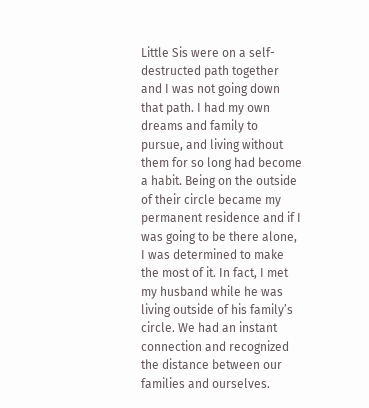Little Sis were on a self-destructed path together and I was not going down that path. I had my own dreams and family to pursue, and living without them for so long had become a habit. Being on the outside of their circle became my permanent residence and if I was going to be there alone, I was determined to make the most of it. In fact, I met my husband while he was living outside of his family’s circle. We had an instant connection and recognized the distance between our families and ourselves.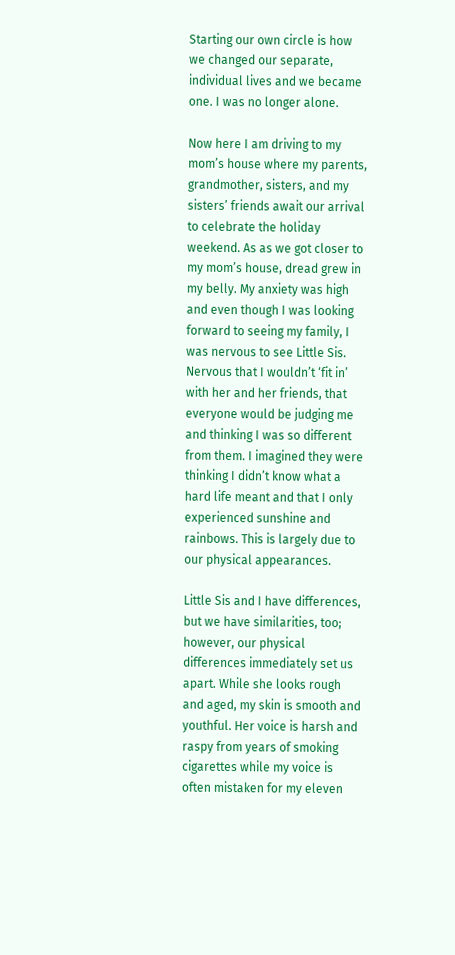Starting our own circle is how we changed our separate, individual lives and we became one. I was no longer alone.

Now here I am driving to my mom’s house where my parents, grandmother, sisters, and my sisters’ friends await our arrival to celebrate the holiday weekend. As as we got closer to my mom’s house, dread grew in my belly. My anxiety was high and even though I was looking forward to seeing my family, I was nervous to see Little Sis. Nervous that I wouldn’t ‘fit in’ with her and her friends, that everyone would be judging me and thinking I was so different from them. I imagined they were thinking I didn’t know what a hard life meant and that I only experienced sunshine and rainbows. This is largely due to our physical appearances.

Little Sis and I have differences, but we have similarities, too; however, our physical differences immediately set us apart. While she looks rough and aged, my skin is smooth and youthful. Her voice is harsh and raspy from years of smoking cigarettes while my voice is often mistaken for my eleven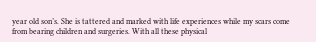year old son’s. She is tattered and marked with life experiences while my scars come from bearing children and surgeries. With all these physical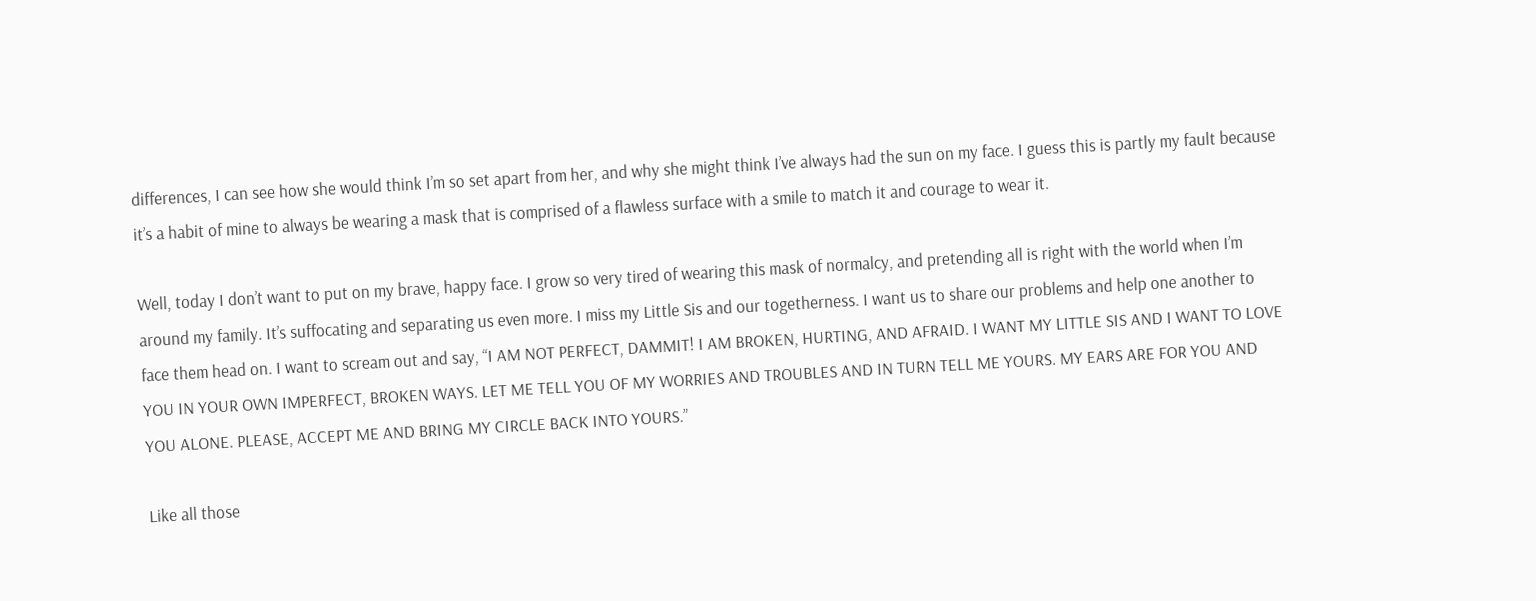differences, I can see how she would think I’m so set apart from her, and why she might think I’ve always had the sun on my face. I guess this is partly my fault because it’s a habit of mine to always be wearing a mask that is comprised of a flawless surface with a smile to match it and courage to wear it.

Well, today I don’t want to put on my brave, happy face. I grow so very tired of wearing this mask of normalcy, and pretending all is right with the world when I’m around my family. It’s suffocating and separating us even more. I miss my Little Sis and our togetherness. I want us to share our problems and help one another to face them head on. I want to scream out and say, “I AM NOT PERFECT, DAMMIT! I AM BROKEN, HURTING, AND AFRAID. I WANT MY LITTLE SIS AND I WANT TO LOVE YOU IN YOUR OWN IMPERFECT, BROKEN WAYS. LET ME TELL YOU OF MY WORRIES AND TROUBLES AND IN TURN TELL ME YOURS. MY EARS ARE FOR YOU AND YOU ALONE. PLEASE, ACCEPT ME AND BRING MY CIRCLE BACK INTO YOURS.”

Like all those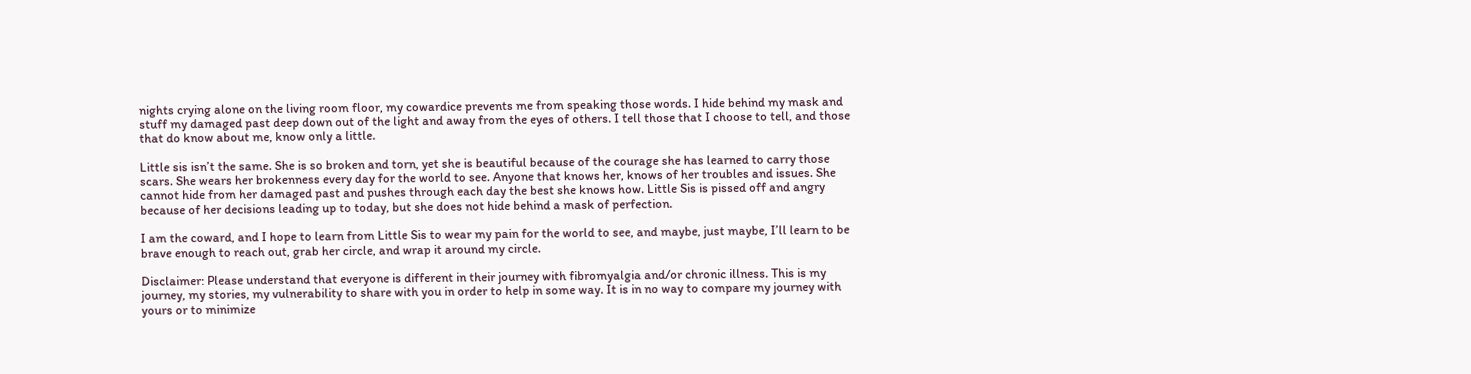nights crying alone on the living room floor, my cowardice prevents me from speaking those words. I hide behind my mask and stuff my damaged past deep down out of the light and away from the eyes of others. I tell those that I choose to tell, and those that do know about me, know only a little.

Little sis isn’t the same. She is so broken and torn, yet she is beautiful because of the courage she has learned to carry those scars. She wears her brokenness every day for the world to see. Anyone that knows her, knows of her troubles and issues. She cannot hide from her damaged past and pushes through each day the best she knows how. Little Sis is pissed off and angry because of her decisions leading up to today, but she does not hide behind a mask of perfection.

I am the coward, and I hope to learn from Little Sis to wear my pain for the world to see, and maybe, just maybe, I’ll learn to be brave enough to reach out, grab her circle, and wrap it around my circle.

Disclaimer: Please understand that everyone is different in their journey with fibromyalgia and/or chronic illness. This is my journey, my stories, my vulnerability to share with you in order to help in some way. It is in no way to compare my journey with yours or to minimize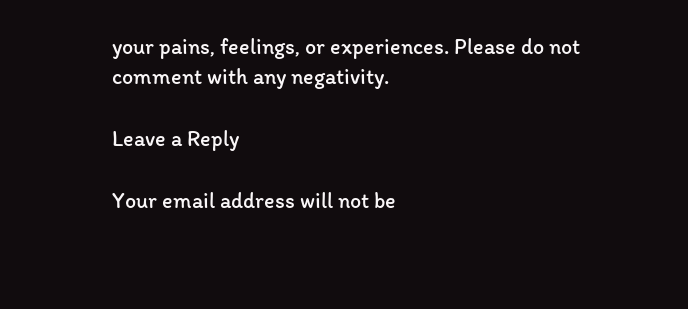your pains, feelings, or experiences. Please do not comment with any negativity.

Leave a Reply

Your email address will not be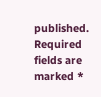published. Required fields are marked *